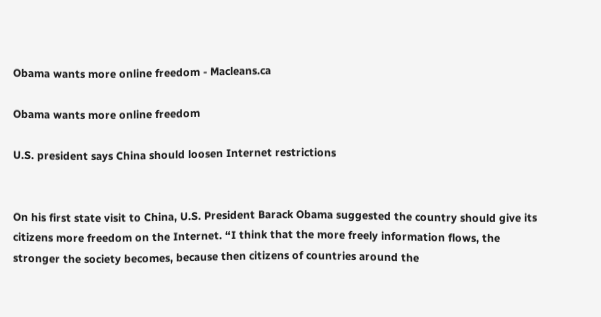Obama wants more online freedom - Macleans.ca

Obama wants more online freedom

U.S. president says China should loosen Internet restrictions


On his first state visit to China, U.S. President Barack Obama suggested the country should give its citizens more freedom on the Internet. “I think that the more freely information flows, the stronger the society becomes, because then citizens of countries around the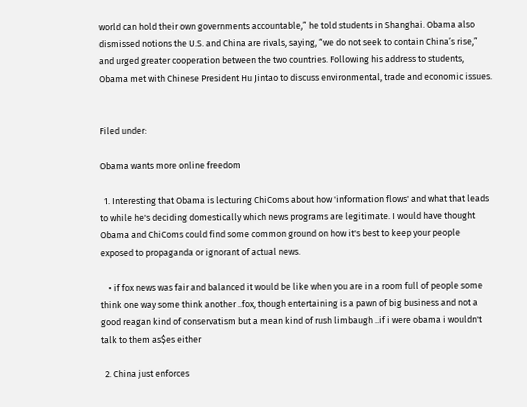world can hold their own governments accountable,” he told students in Shanghai. Obama also dismissed notions the U.S. and China are rivals, saying, “we do not seek to contain China’s rise,” and urged greater cooperation between the two countries. Following his address to students, Obama met with Chinese President Hu Jintao to discuss environmental, trade and economic issues.


Filed under:

Obama wants more online freedom

  1. Interesting that Obama is lecturing ChiComs about how 'information flows' and what that leads to while he's deciding domestically which news programs are legitimate. I would have thought Obama and ChiComs could find some common ground on how it's best to keep your people exposed to propaganda or ignorant of actual news.

    • if fox news was fair and balanced it would be like when you are in a room full of people some think one way some think another ..fox, though entertaining is a pawn of big business and not a good reagan kind of conservatism but a mean kind of rush limbaugh ..if i were obama i wouldn't talk to them as$es either

  2. China just enforces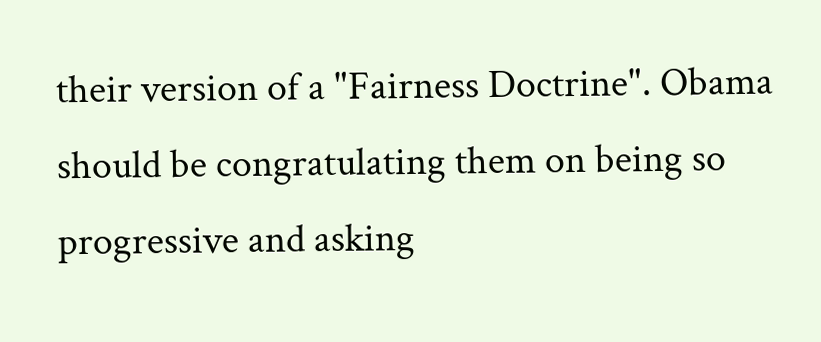their version of a "Fairness Doctrine". Obama should be congratulating them on being so progressive and asking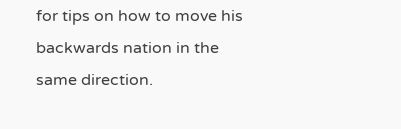for tips on how to move his backwards nation in the same direction.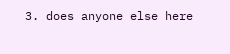3. does anyone else here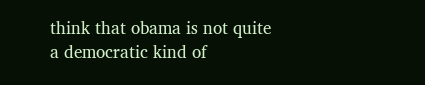think that obama is not quite a democratic kind of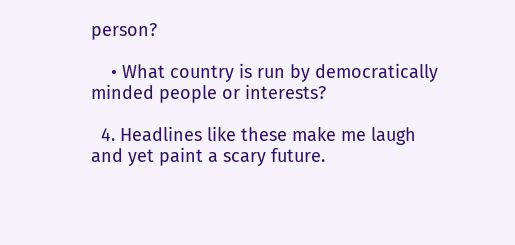person?

    • What country is run by democratically minded people or interests?

  4. Headlines like these make me laugh and yet paint a scary future.